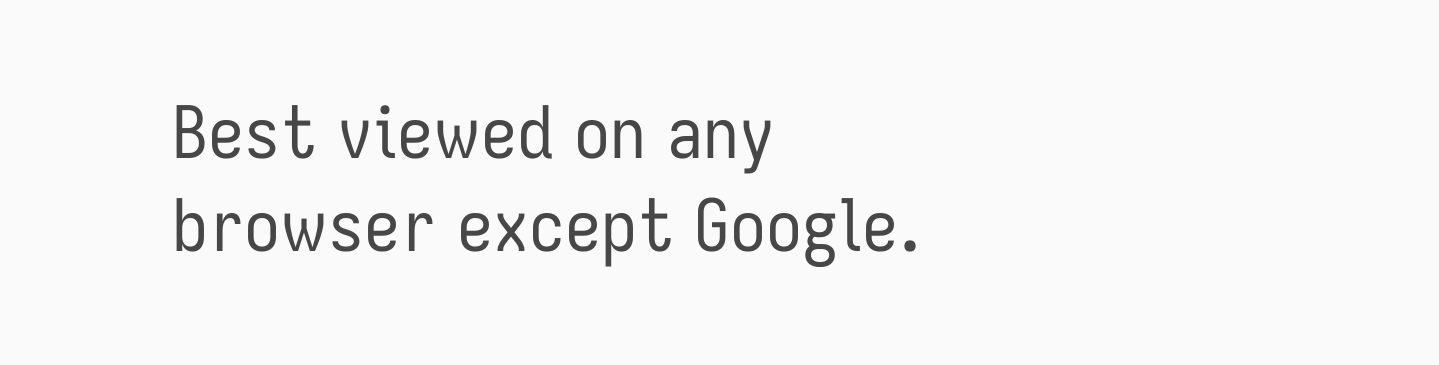Best viewed on any browser except Google.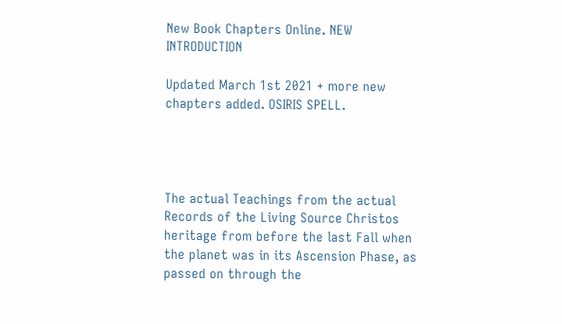New Book Chapters Online. NEW INTRODUCTION

Updated March 1st 2021 + more new chapters added. OSIRIS SPELL.




The actual Teachings from the actual Records of the Living Source Christos heritage from before the last Fall when the planet was in its Ascension Phase, as passed on through the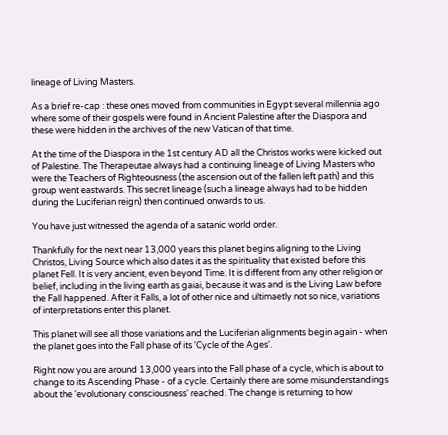lineage of Living Masters.

As a brief re-cap : these ones moved from communities in Egypt several millennia ago where some of their gospels were found in Ancient Palestine after the Diaspora and these were hidden in the archives of the new Vatican of that time.

At the time of the Diaspora in the 1st century AD all the Christos works were kicked out of Palestine. The Therapeutae always had a continuing lineage of Living Masters who were the Teachers of Righteousness (the ascension out of the fallen left path) and this group went eastwards. This secret lineage (such a lineage always had to be hidden during the Luciferian reign) then continued onwards to us.

You have just witnessed the agenda of a satanic world order.

Thankfully for the next near 13,000 years this planet begins aligning to the Living Christos, Living Source which also dates it as the spirituality that existed before this planet Fell. It is very ancient, even beyond Time. It is different from any other religion or belief, including in the living earth as gaiai, because it was and is the Living Law before the Fall happened. After it Falls, a lot of other nice and ultimaetly not so nice, variations of interpretations enter this planet.

This planet will see all those variations and the Luciferian alignments begin again - when the planet goes into the Fall phase of its 'Cycle of the Ages'.

Right now you are around 13,000 years into the Fall phase of a cycle, which is about to change to its Ascending Phase - of a cycle. Certainly there are some misunderstandings about the 'evolutionary consciousness' reached. The change is returning to how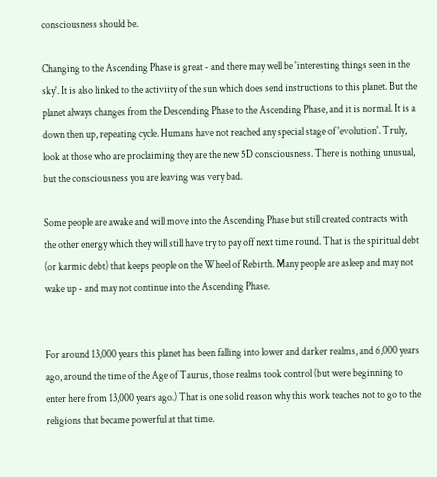consciousness should be.

Changing to the Ascending Phase is great - and there may well be 'interesting things seen in the sky'. It is also linked to the activiity of the sun which does send instructions to this planet. But the planet always changes from the Descending Phase to the Ascending Phase, and it is normal. It is a down then up, repeating cycle. Humans have not reached any special stage of 'evolution'. Truly, look at those who are proclaiming they are the new 5D consciousness. There is nothing unusual, but the consciousness you are leaving was very bad.

Some people are awake and will move into the Ascending Phase but still created contracts with the other energy which they will still have try to pay off next time round. That is the spiritual debt (or karmic debt) that keeps people on the Wheel of Rebirth. Many people are asleep and may not wake up - and may not continue into the Ascending Phase.


For around 13,000 years this planet has been falling into lower and darker realms, and 6,000 years ago, around the time of the Age of Taurus, those realms took control (but were beginning to enter here from 13,000 years ago.) That is one solid reason why this work teaches not to go to the religions that became powerful at that time.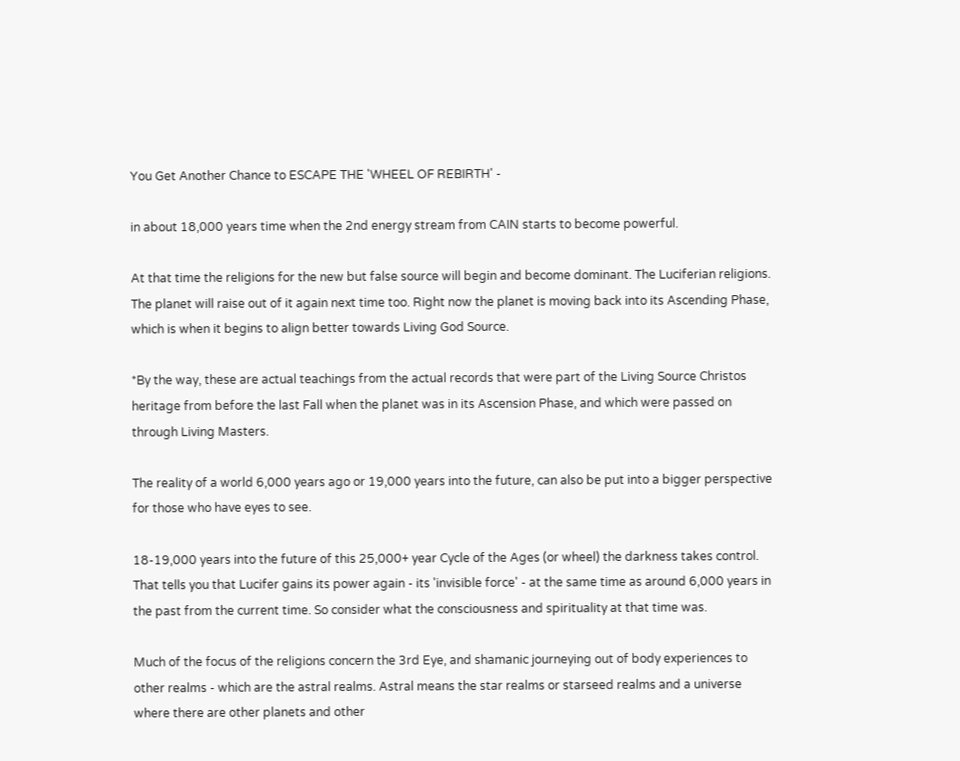You Get Another Chance to ESCAPE THE 'WHEEL OF REBIRTH' -

in about 18,000 years time when the 2nd energy stream from CAIN starts to become powerful.

At that time the religions for the new but false source will begin and become dominant. The Luciferian religions. The planet will raise out of it again next time too. Right now the planet is moving back into its Ascending Phase, which is when it begins to align better towards Living God Source.

*By the way, these are actual teachings from the actual records that were part of the Living Source Christos heritage from before the last Fall when the planet was in its Ascension Phase, and which were passed on through Living Masters.

The reality of a world 6,000 years ago or 19,000 years into the future, can also be put into a bigger perspective for those who have eyes to see.

18-19,000 years into the future of this 25,000+ year Cycle of the Ages (or wheel) the darkness takes control. That tells you that Lucifer gains its power again - its 'invisible force' - at the same time as around 6,000 years in the past from the current time. So consider what the consciousness and spirituality at that time was.

Much of the focus of the religions concern the 3rd Eye, and shamanic journeying out of body experiences to other realms - which are the astral realms. Astral means the star realms or starseed realms and a universe where there are other planets and other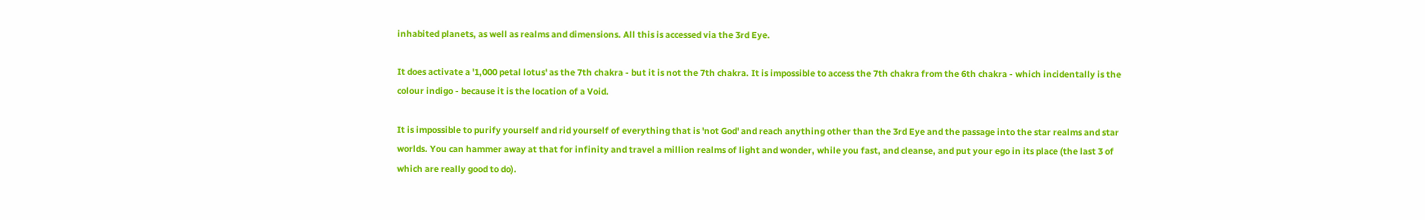inhabited planets, as well as realms and dimensions. All this is accessed via the 3rd Eye.

It does activate a '1,000 petal lotus' as the 7th chakra - but it is not the 7th chakra. It is impossible to access the 7th chakra from the 6th chakra - which incidentally is the colour indigo - because it is the location of a Void.

It is impossible to purify yourself and rid yourself of everything that is 'not God' and reach anything other than the 3rd Eye and the passage into the star realms and star worlds. You can hammer away at that for infinity and travel a million realms of light and wonder, while you fast, and cleanse, and put your ego in its place (the last 3 of which are really good to do).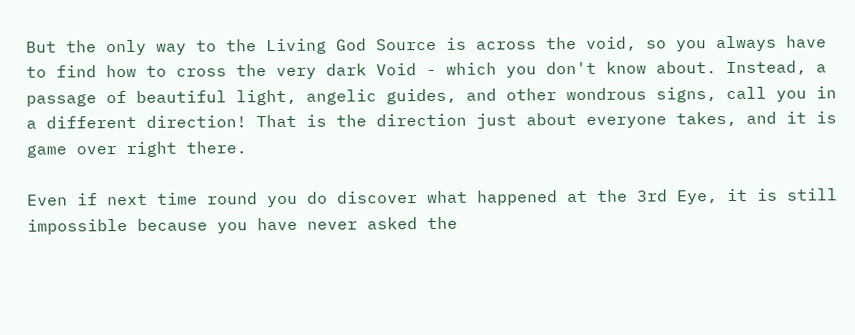But the only way to the Living God Source is across the void, so you always have to find how to cross the very dark Void - which you don't know about. Instead, a passage of beautiful light, angelic guides, and other wondrous signs, call you in a different direction! That is the direction just about everyone takes, and it is game over right there.

Even if next time round you do discover what happened at the 3rd Eye, it is still impossible because you have never asked the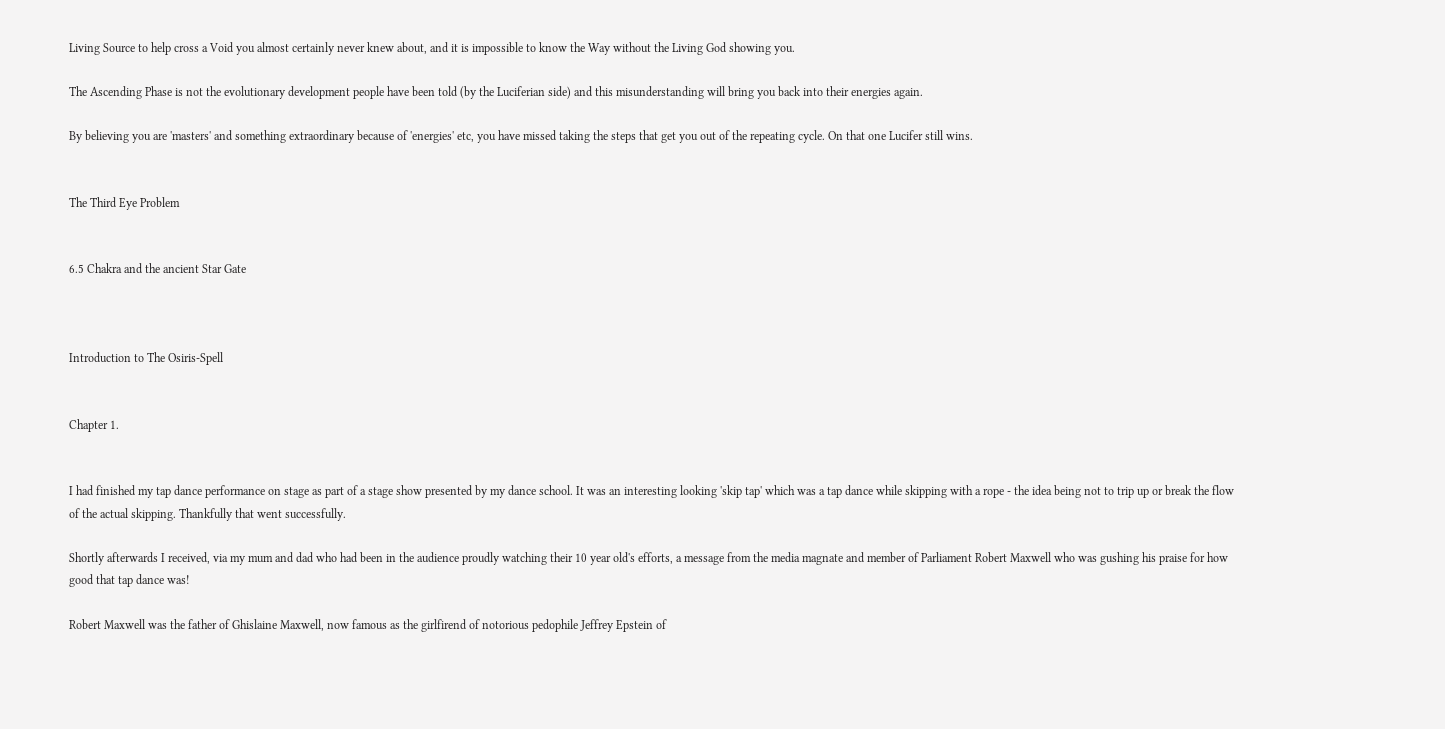Living Source to help cross a Void you almost certainly never knew about, and it is impossible to know the Way without the Living God showing you.

The Ascending Phase is not the evolutionary development people have been told (by the Luciferian side) and this misunderstanding will bring you back into their energies again.

By believing you are 'masters' and something extraordinary because of 'energies' etc, you have missed taking the steps that get you out of the repeating cycle. On that one Lucifer still wins.


The Third Eye Problem


6.5 Chakra and the ancient Star Gate



Introduction to The Osiris-Spell


Chapter 1.


I had finished my tap dance performance on stage as part of a stage show presented by my dance school. It was an interesting looking 'skip tap' which was a tap dance while skipping with a rope - the idea being not to trip up or break the flow of the actual skipping. Thankfully that went successfully.

Shortly afterwards I received, via my mum and dad who had been in the audience proudly watching their 10 year old's efforts, a message from the media magnate and member of Parliament Robert Maxwell who was gushing his praise for how good that tap dance was!

Robert Maxwell was the father of Ghislaine Maxwell, now famous as the girlfirend of notorious pedophile Jeffrey Epstein of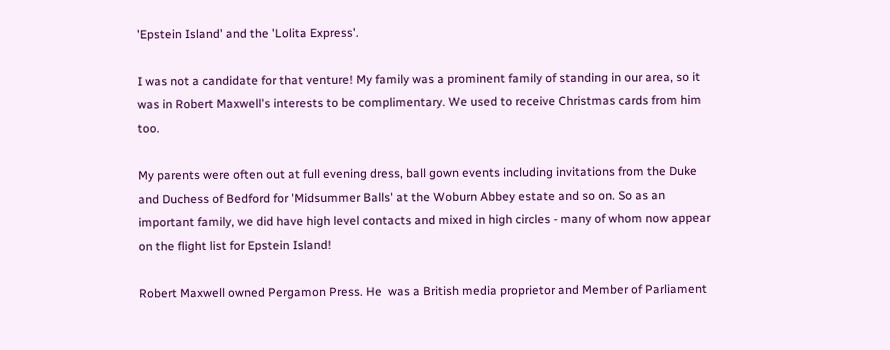'Epstein Island' and the 'Lolita Express'.

I was not a candidate for that venture! My family was a prominent family of standing in our area, so it was in Robert Maxwell's interests to be complimentary. We used to receive Christmas cards from him too.

My parents were often out at full evening dress, ball gown events including invitations from the Duke and Duchess of Bedford for 'Midsummer Balls' at the Woburn Abbey estate and so on. So as an important family, we did have high level contacts and mixed in high circles - many of whom now appear on the flight list for Epstein Island!

Robert Maxwell owned Pergamon Press. He  was a British media proprietor and Member of Parliament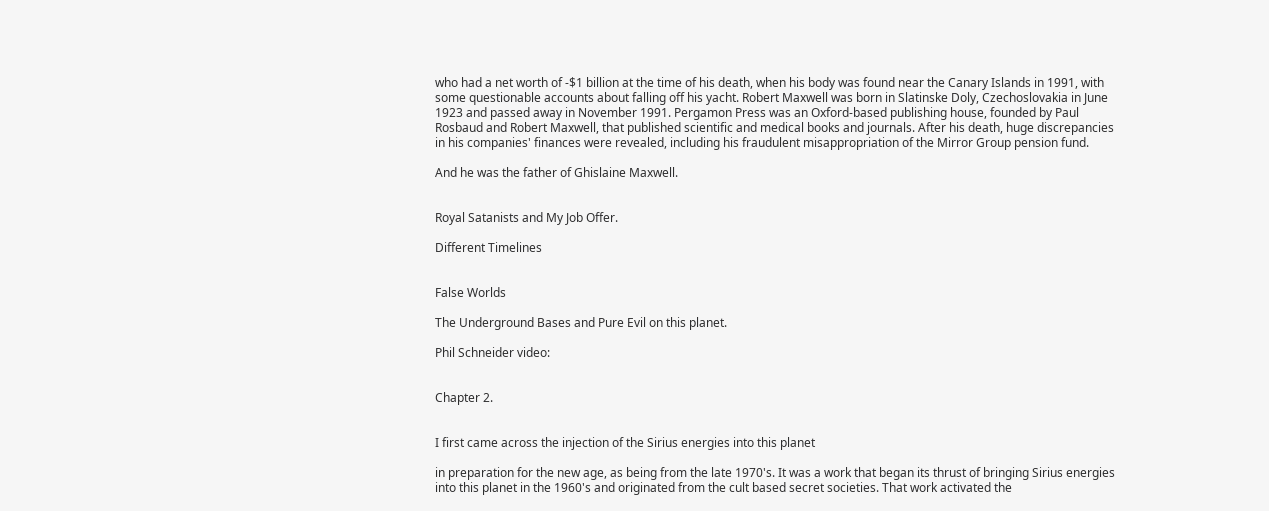who had a net worth of -$1 billion at the time of his death, when his body was found near the Canary Islands in 1991, with some questionable accounts about falling off his yacht. Robert Maxwell was born in Slatinske Doly, Czechoslovakia in June 1923 and passed away in November 1991. Pergamon Press was an Oxford-based publishing house, founded by Paul Rosbaud and Robert Maxwell, that published scientific and medical books and journals. After his death, huge discrepancies in his companies' finances were revealed, including his fraudulent misappropriation of the Mirror Group pension fund.

And he was the father of Ghislaine Maxwell.


Royal Satanists and My Job Offer.

Different Timelines


False Worlds

The Underground Bases and Pure Evil on this planet.

Phil Schneider video:


Chapter 2.


I first came across the injection of the Sirius energies into this planet

in preparation for the new age, as being from the late 1970's. It was a work that began its thrust of bringing Sirius energies into this planet in the 1960's and originated from the cult based secret societies. That work activated the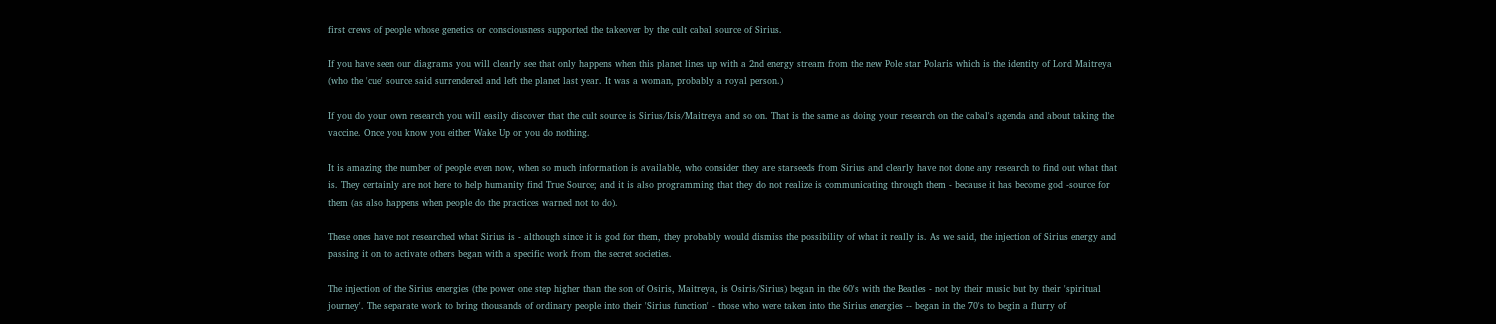first crews of people whose genetics or consciousness supported the takeover by the cult cabal source of Sirius.

If you have seen our diagrams you will clearly see that only happens when this planet lines up with a 2nd energy stream from the new Pole star Polaris which is the identity of Lord Maitreya (who the 'cue' source said surrendered and left the planet last year. It was a woman, probably a royal person.)

If you do your own research you will easily discover that the cult source is Sirius/Isis/Maitreya and so on. That is the same as doing your research on the cabal's agenda and about taking the vaccine. Once you know you either Wake Up or you do nothing.

It is amazing the number of people even now, when so much information is available, who consider they are starseeds from Sirius and clearly have not done any research to find out what that is. They certainly are not here to help humanity find True Source; and it is also programming that they do not realize is communicating through them - because it has become god -source for them (as also happens when people do the practices warned not to do).

These ones have not researched what Sirius is - although since it is god for them, they probably would dismiss the possibility of what it really is. As we said, the injection of Sirius energy and passing it on to activate others began with a specific work from the secret societies.

The injection of the Sirius energies (the power one step higher than the son of Osiris, Maitreya, is Osiris/Sirius) began in the 60's with the Beatles - not by their music but by their 'spiritual journey'. The separate work to bring thousands of ordinary people into their 'Sirius function' - those who were taken into the Sirius energies -- began in the 70's to begin a flurry of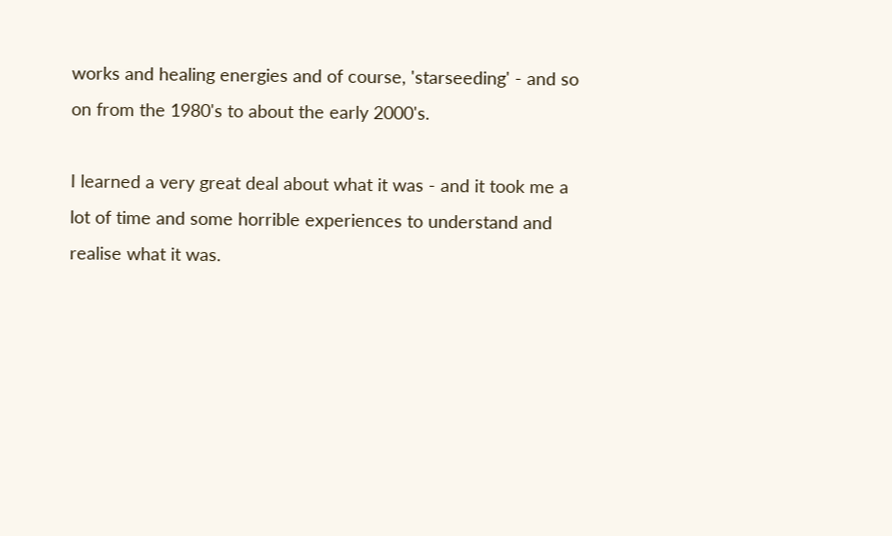works and healing energies and of course, 'starseeding' - and so on from the 1980's to about the early 2000's.

I learned a very great deal about what it was - and it took me a lot of time and some horrible experiences to understand and realise what it was.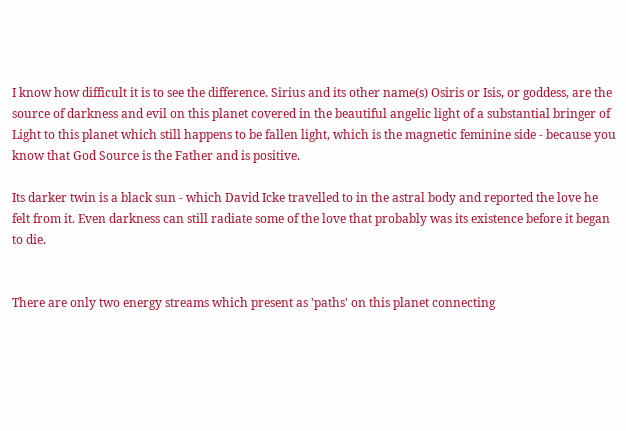I know how difficult it is to see the difference. Sirius and its other name(s) Osiris or Isis, or goddess, are the source of darkness and evil on this planet covered in the beautiful angelic light of a substantial bringer of Light to this planet which still happens to be fallen light, which is the magnetic feminine side - because you know that God Source is the Father and is positive.

Its darker twin is a black sun - which David Icke travelled to in the astral body and reported the love he felt from it. Even darkness can still radiate some of the love that probably was its existence before it began to die.


There are only two energy streams which present as 'paths' on this planet connecting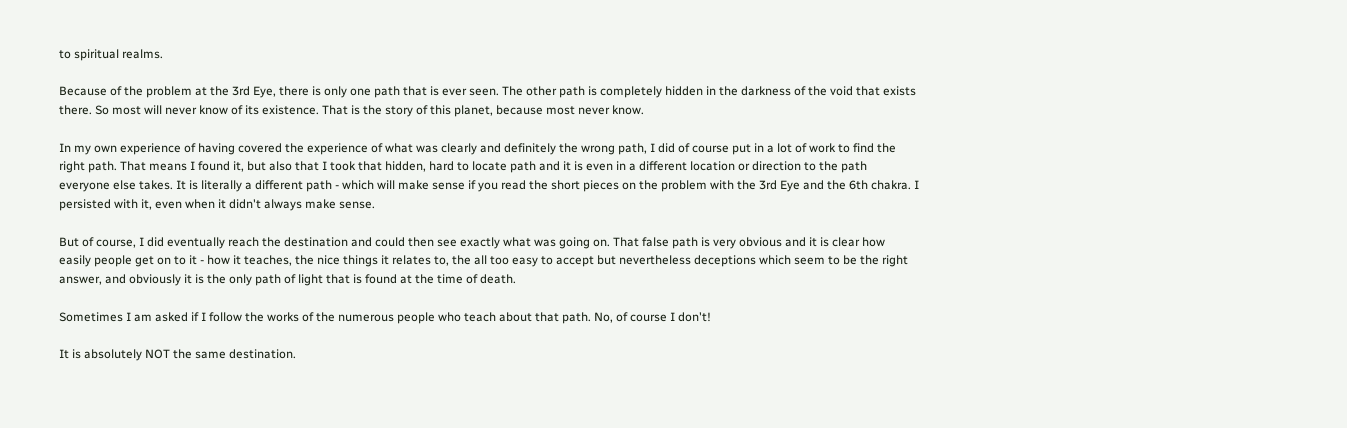to spiritual realms.

Because of the problem at the 3rd Eye, there is only one path that is ever seen. The other path is completely hidden in the darkness of the void that exists there. So most will never know of its existence. That is the story of this planet, because most never know.

In my own experience of having covered the experience of what was clearly and definitely the wrong path, I did of course put in a lot of work to find the right path. That means I found it, but also that I took that hidden, hard to locate path and it is even in a different location or direction to the path everyone else takes. It is literally a different path - which will make sense if you read the short pieces on the problem with the 3rd Eye and the 6th chakra. I persisted with it, even when it didn't always make sense.

But of course, I did eventually reach the destination and could then see exactly what was going on. That false path is very obvious and it is clear how easily people get on to it - how it teaches, the nice things it relates to, the all too easy to accept but nevertheless deceptions which seem to be the right answer, and obviously it is the only path of light that is found at the time of death.

Sometimes I am asked if I follow the works of the numerous people who teach about that path. No, of course I don't!

It is absolutely NOT the same destination.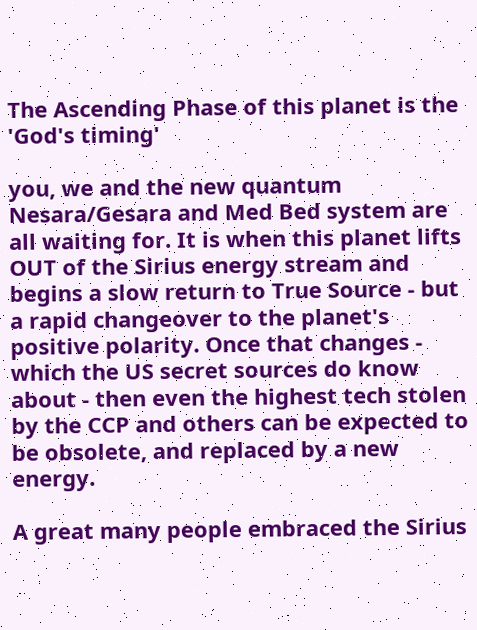The Ascending Phase of this planet is the 'God's timing'

you, we and the new quantum Nesara/Gesara and Med Bed system are all waiting for. It is when this planet lifts OUT of the Sirius energy stream and begins a slow return to True Source - but a rapid changeover to the planet's positive polarity. Once that changes - which the US secret sources do know about - then even the highest tech stolen by the CCP and others can be expected to be obsolete, and replaced by a new energy.

A great many people embraced the Sirius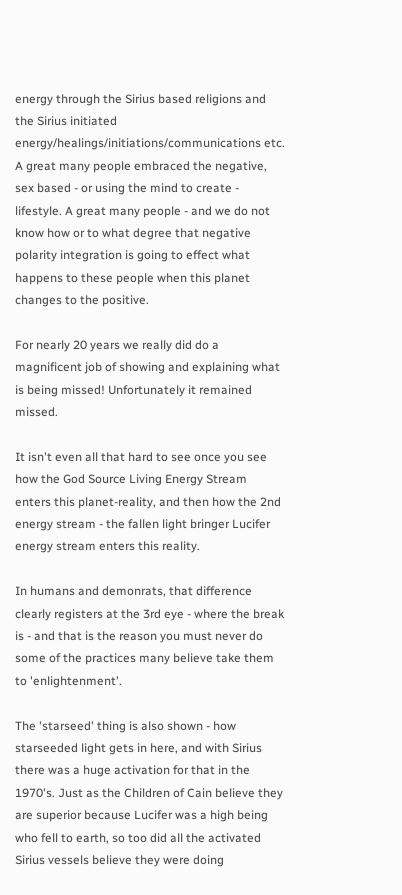energy through the Sirius based religions and the Sirius initiated energy/healings/initiations/communications etc. A great many people embraced the negative, sex based - or using the mind to create - lifestyle. A great many people - and we do not know how or to what degree that negative polarity integration is going to effect what happens to these people when this planet changes to the positive.

For nearly 20 years we really did do a magnificent job of showing and explaining what is being missed! Unfortunately it remained missed.

It isn't even all that hard to see once you see how the God Source Living Energy Stream enters this planet-reality, and then how the 2nd energy stream - the fallen light bringer Lucifer energy stream enters this reality.

In humans and demonrats, that difference clearly registers at the 3rd eye - where the break is - and that is the reason you must never do some of the practices many believe take them to 'enlightenment'.

The 'starseed' thing is also shown - how starseeded light gets in here, and with Sirius there was a huge activation for that in the 1970's. Just as the Children of Cain believe they are superior because Lucifer was a high being who fell to earth, so too did all the activated Sirius vessels believe they were doing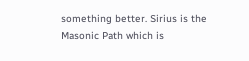something better. Sirius is the Masonic Path which is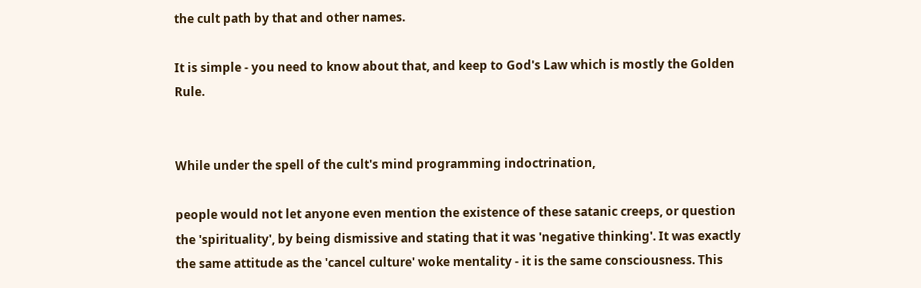the cult path by that and other names.

It is simple - you need to know about that, and keep to God's Law which is mostly the Golden Rule.


While under the spell of the cult's mind programming indoctrination,

people would not let anyone even mention the existence of these satanic creeps, or question the 'spirituality', by being dismissive and stating that it was 'negative thinking'. It was exactly the same attitude as the 'cancel culture' woke mentality - it is the same consciousness. This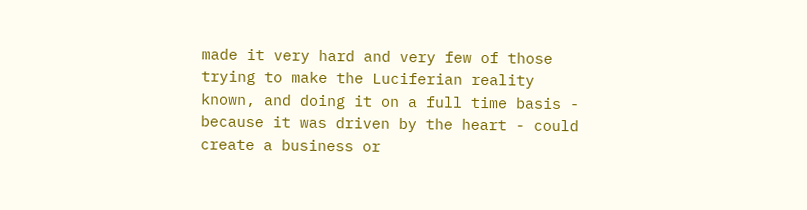made it very hard and very few of those trying to make the Luciferian reality known, and doing it on a full time basis - because it was driven by the heart - could create a business or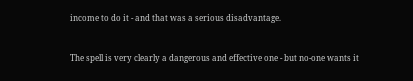income to do it - and that was a serious disadvantage.


The spell is very clearly a dangerous and effective one - but no-one wants it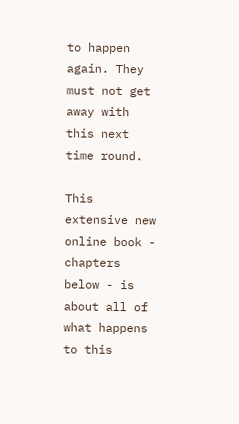to happen again. They must not get away with this next time round.

This extensive new online book - chapters below - is about all of what happens to this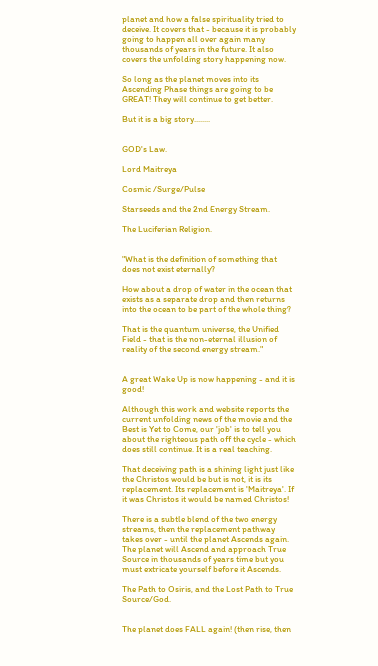planet and how a false spirituality tried to deceive. It covers that - because it is probably going to happen all over again many thousands of years in the future. It also covers the unfolding story happening now.

So long as the planet moves into its Ascending Phase things are going to be GREAT! They will continue to get better.

But it is a big story........


GOD's Law.

Lord Maitreya

Cosmic /Surge/Pulse

Starseeds and the 2nd Energy Stream.

The Luciferian Religion.


"What is the definition of something that does not exist eternally?

How about a drop of water in the ocean that exists as a separate drop and then returns into the ocean to be part of the whole thing?

That is the quantum universe, the Unified Field - that is the non-eternal illusion of reality of the second energy stream."


A great Wake Up is now happening - and it is good!

Although this work and website reports the current unfolding news of the movie and the Best is Yet to Come, our 'job' is to tell you about the righteous path off the cycle - which does still continue. It is a real teaching.

That deceiving path is a shining light just like the Christos would be but is not, it is its replacement. Its replacement is 'Maitreya'. If it was Christos it would be named Christos!

There is a subtle blend of the two energy streams, then the replacement pathway takes over - until the planet Ascends again. The planet will Ascend and approach True Source in thousands of years time but you must extricate yourself before it Ascends.

The Path to Osiris, and the Lost Path to True Source/God.


The planet does FALL again! (then rise, then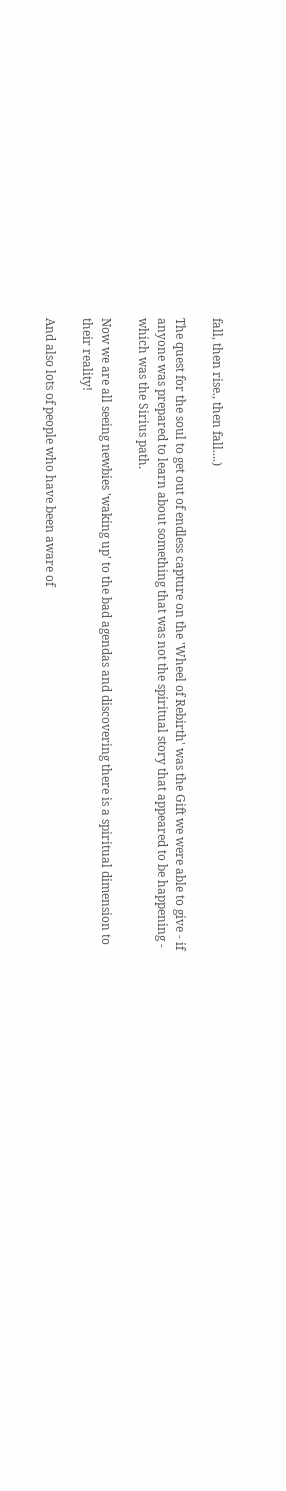fall, then rise., then fall....)

The quest for the soul to get out of endless capture on the 'Wheel of Rebirth' was the Gift we were able to give - if anyone was prepared to learn about something that was not the spiritual story that appeared to be happening - which was the Sirius path.

Now we are all seeing newbies 'waking up' to the bad agendas and discovering there is a spiritual dimension to their reality!

And also lots of people who have been aware of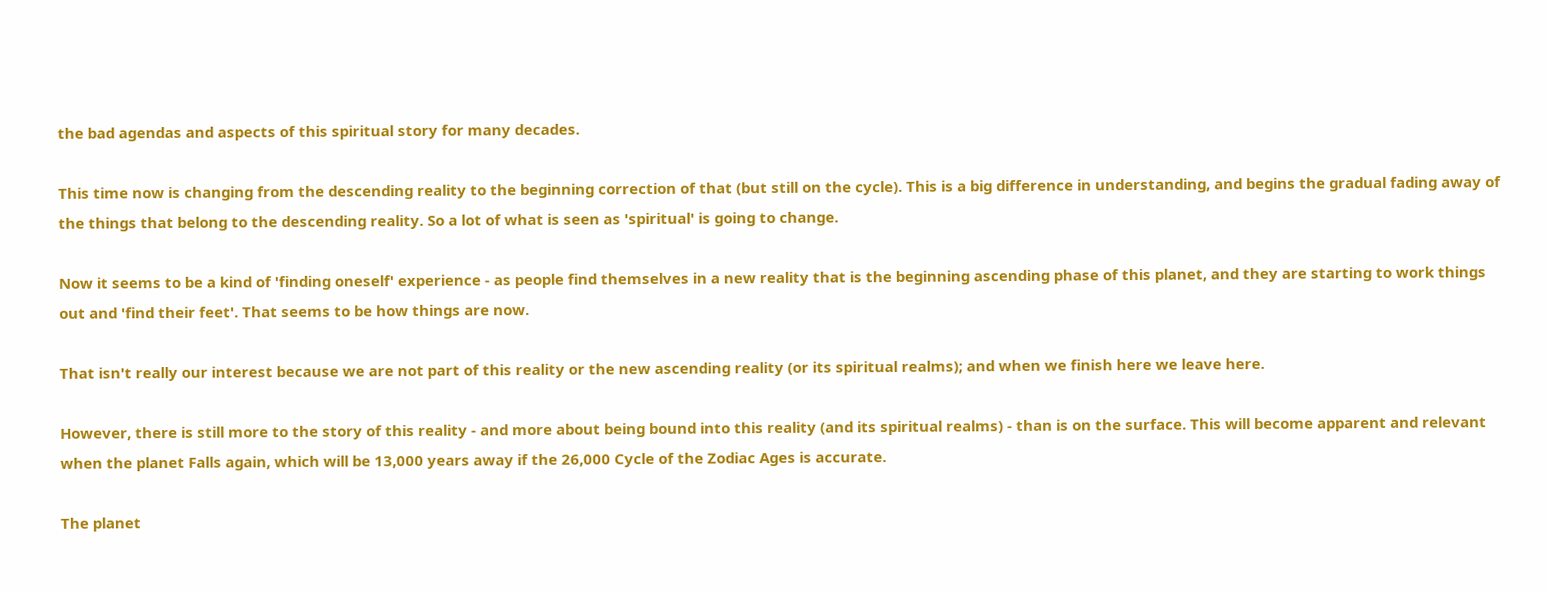the bad agendas and aspects of this spiritual story for many decades.

This time now is changing from the descending reality to the beginning correction of that (but still on the cycle). This is a big difference in understanding, and begins the gradual fading away of the things that belong to the descending reality. So a lot of what is seen as 'spiritual' is going to change.

Now it seems to be a kind of 'finding oneself' experience - as people find themselves in a new reality that is the beginning ascending phase of this planet, and they are starting to work things out and 'find their feet'. That seems to be how things are now.

That isn't really our interest because we are not part of this reality or the new ascending reality (or its spiritual realms); and when we finish here we leave here.

However, there is still more to the story of this reality - and more about being bound into this reality (and its spiritual realms) - than is on the surface. This will become apparent and relevant when the planet Falls again, which will be 13,000 years away if the 26,000 Cycle of the Zodiac Ages is accurate.

The planet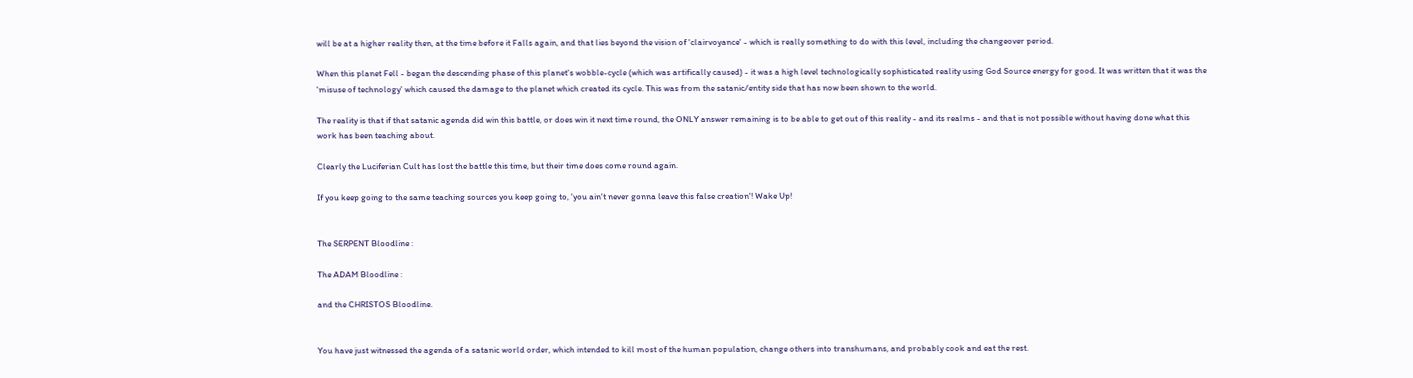will be at a higher reality then, at the time before it Falls again, and that lies beyond the vision of 'clairvoyance' - which is really something to do with this level, including the changeover period.

When this planet Fell - began the descending phase of this planet's wobble-cycle (which was artifically caused) - it was a high level technologically sophisticated reality using God Source energy for good. It was written that it was the 'misuse of technology' which caused the damage to the planet which created its cycle. This was from the satanic/entity side that has now been shown to the world.

The reality is that if that satanic agenda did win this battle, or does win it next time round, the ONLY answer remaining is to be able to get out of this reality - and its realms - and that is not possible without having done what this work has been teaching about.

Clearly the Luciferian Cult has lost the battle this time, but their time does come round again.

If you keep going to the same teaching sources you keep going to, 'you ain't never gonna leave this false creation'! Wake Up!


The SERPENT Bloodline :

The ADAM Bloodline :

and the CHRISTOS Bloodline.


You have just witnessed the agenda of a satanic world order, which intended to kill most of the human population, change others into transhumans, and probably cook and eat the rest.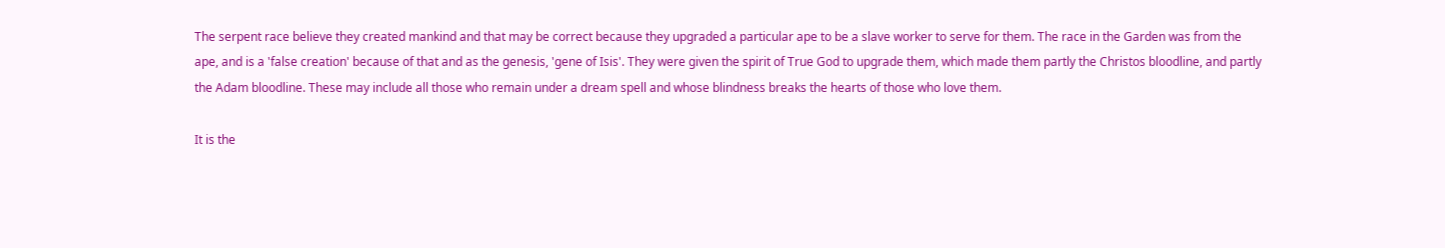The serpent race believe they created mankind and that may be correct because they upgraded a particular ape to be a slave worker to serve for them. The race in the Garden was from the ape, and is a 'false creation' because of that and as the genesis, 'gene of Isis'. They were given the spirit of True God to upgrade them, which made them partly the Christos bloodline, and partly the Adam bloodline. These may include all those who remain under a dream spell and whose blindness breaks the hearts of those who love them.

It is the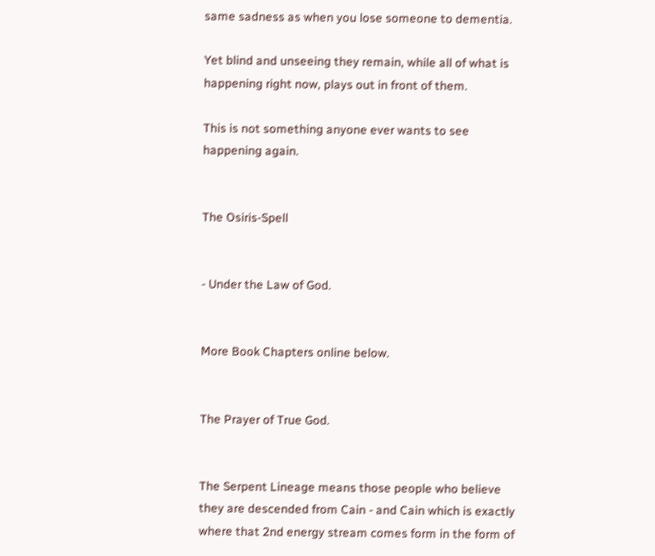same sadness as when you lose someone to dementia.

Yet blind and unseeing they remain, while all of what is happening right now, plays out in front of them.

This is not something anyone ever wants to see happening again.


The Osiris-Spell


- Under the Law of God.


More Book Chapters online below.


The Prayer of True God.


The Serpent Lineage means those people who believe they are descended from Cain - and Cain which is exactly where that 2nd energy stream comes form in the form of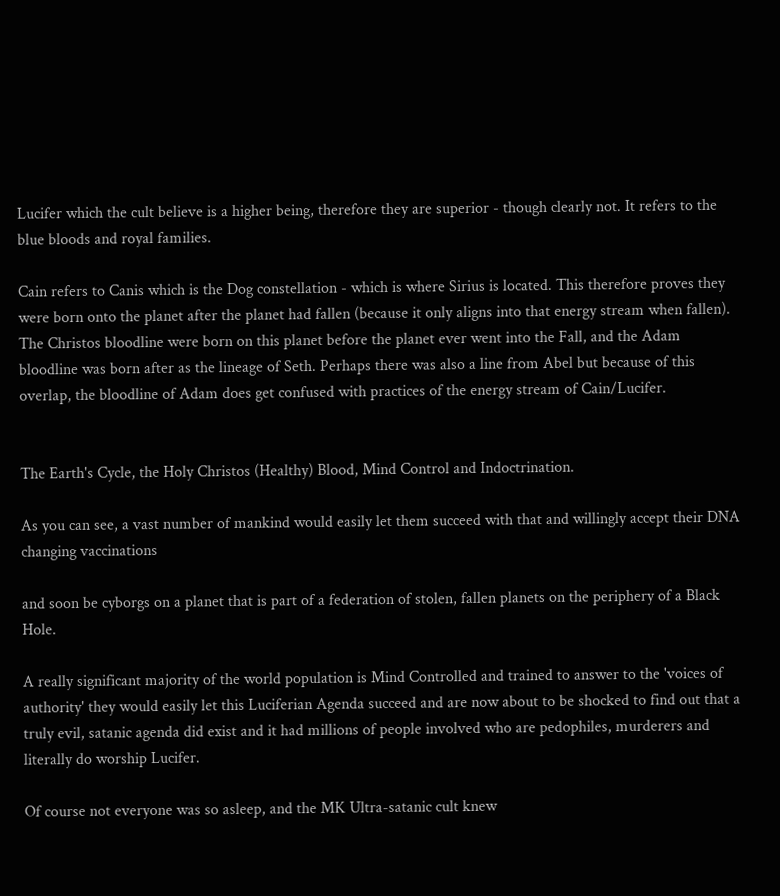Lucifer which the cult believe is a higher being, therefore they are superior - though clearly not. It refers to the blue bloods and royal families.

Cain refers to Canis which is the Dog constellation - which is where Sirius is located. This therefore proves they were born onto the planet after the planet had fallen (because it only aligns into that energy stream when fallen). The Christos bloodline were born on this planet before the planet ever went into the Fall, and the Adam bloodline was born after as the lineage of Seth. Perhaps there was also a line from Abel but because of this overlap, the bloodline of Adam does get confused with practices of the energy stream of Cain/Lucifer.


The Earth's Cycle, the Holy Christos (Healthy) Blood, Mind Control and Indoctrination.

As you can see, a vast number of mankind would easily let them succeed with that and willingly accept their DNA changing vaccinations

and soon be cyborgs on a planet that is part of a federation of stolen, fallen planets on the periphery of a Black Hole.

A really significant majority of the world population is Mind Controlled and trained to answer to the 'voices of authority' they would easily let this Luciferian Agenda succeed and are now about to be shocked to find out that a truly evil, satanic agenda did exist and it had millions of people involved who are pedophiles, murderers and literally do worship Lucifer.

Of course not everyone was so asleep, and the MK Ultra-satanic cult knew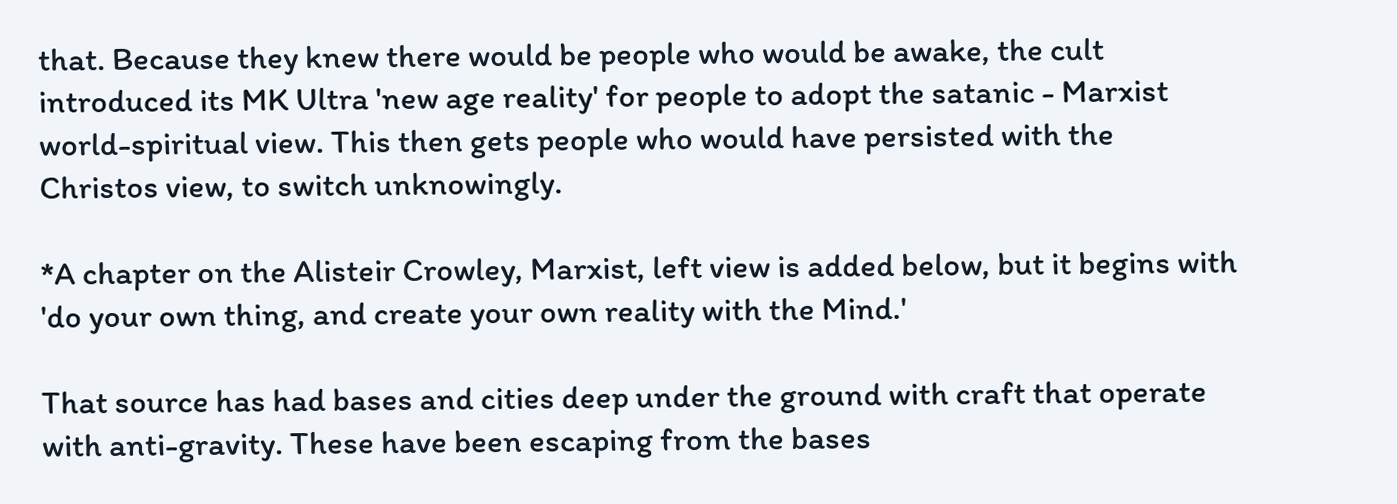that. Because they knew there would be people who would be awake, the cult introduced its MK Ultra 'new age reality' for people to adopt the satanic - Marxist world-spiritual view. This then gets people who would have persisted with the Christos view, to switch unknowingly.

*A chapter on the Alisteir Crowley, Marxist, left view is added below, but it begins with 'do your own thing, and create your own reality with the Mind.'

That source has had bases and cities deep under the ground with craft that operate with anti-gravity. These have been escaping from the bases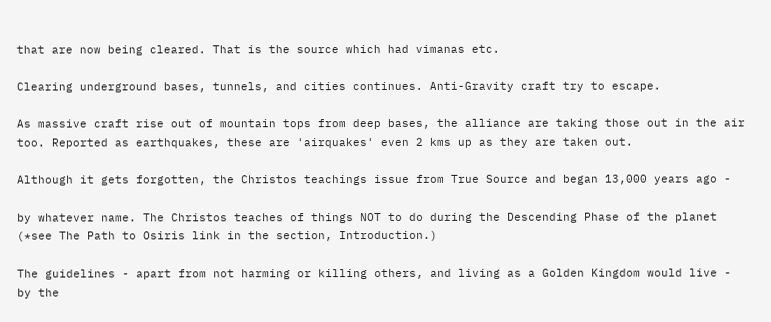that are now being cleared. That is the source which had vimanas etc.

Clearing underground bases, tunnels, and cities continues. Anti-Gravity craft try to escape.

As massive craft rise out of mountain tops from deep bases, the alliance are taking those out in the air too. Reported as earthquakes, these are 'airquakes' even 2 kms up as they are taken out.

Although it gets forgotten, the Christos teachings issue from True Source and began 13,000 years ago -

by whatever name. The Christos teaches of things NOT to do during the Descending Phase of the planet (*see The Path to Osiris link in the section, Introduction.)

The guidelines - apart from not harming or killing others, and living as a Golden Kingdom would live - by the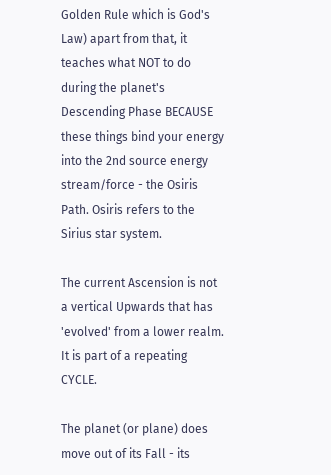Golden Rule which is God's Law) apart from that, it teaches what NOT to do during the planet's Descending Phase BECAUSE these things bind your energy into the 2nd source energy stream/force - the Osiris Path. Osiris refers to the Sirius star system.

The current Ascension is not a vertical Upwards that has 'evolved' from a lower realm. It is part of a repeating CYCLE.

The planet (or plane) does move out of its Fall - its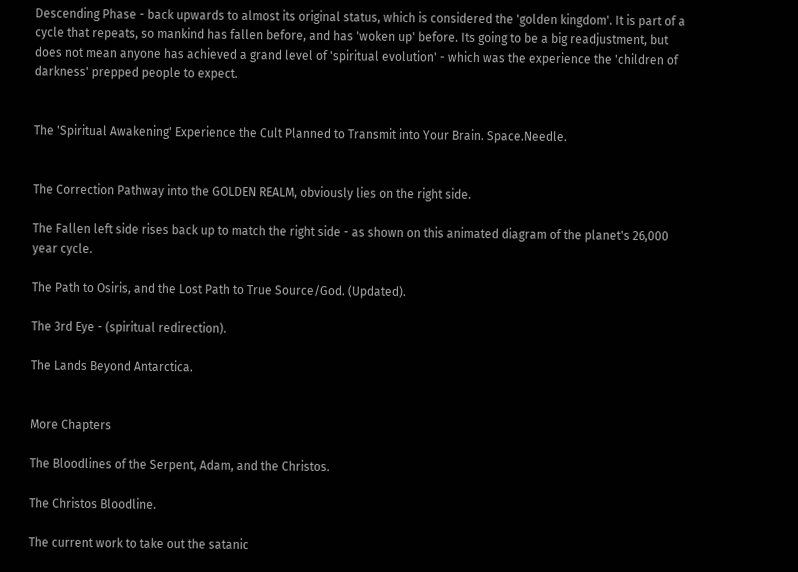Descending Phase - back upwards to almost its original status, which is considered the 'golden kingdom'. It is part of a cycle that repeats, so mankind has fallen before, and has 'woken up' before. Its going to be a big readjustment, but does not mean anyone has achieved a grand level of 'spiritual evolution' - which was the experience the 'children of darkness' prepped people to expect.


The 'Spiritual Awakening' Experience the Cult Planned to Transmit into Your Brain. Space.Needle.


The Correction Pathway into the GOLDEN REALM, obviously lies on the right side.

The Fallen left side rises back up to match the right side - as shown on this animated diagram of the planet's 26,000 year cycle.

The Path to Osiris, and the Lost Path to True Source/God. (Updated).

The 3rd Eye - (spiritual redirection).

The Lands Beyond Antarctica.


More Chapters

The Bloodlines of the Serpent, Adam, and the Christos.

The Christos Bloodline.

The current work to take out the satanic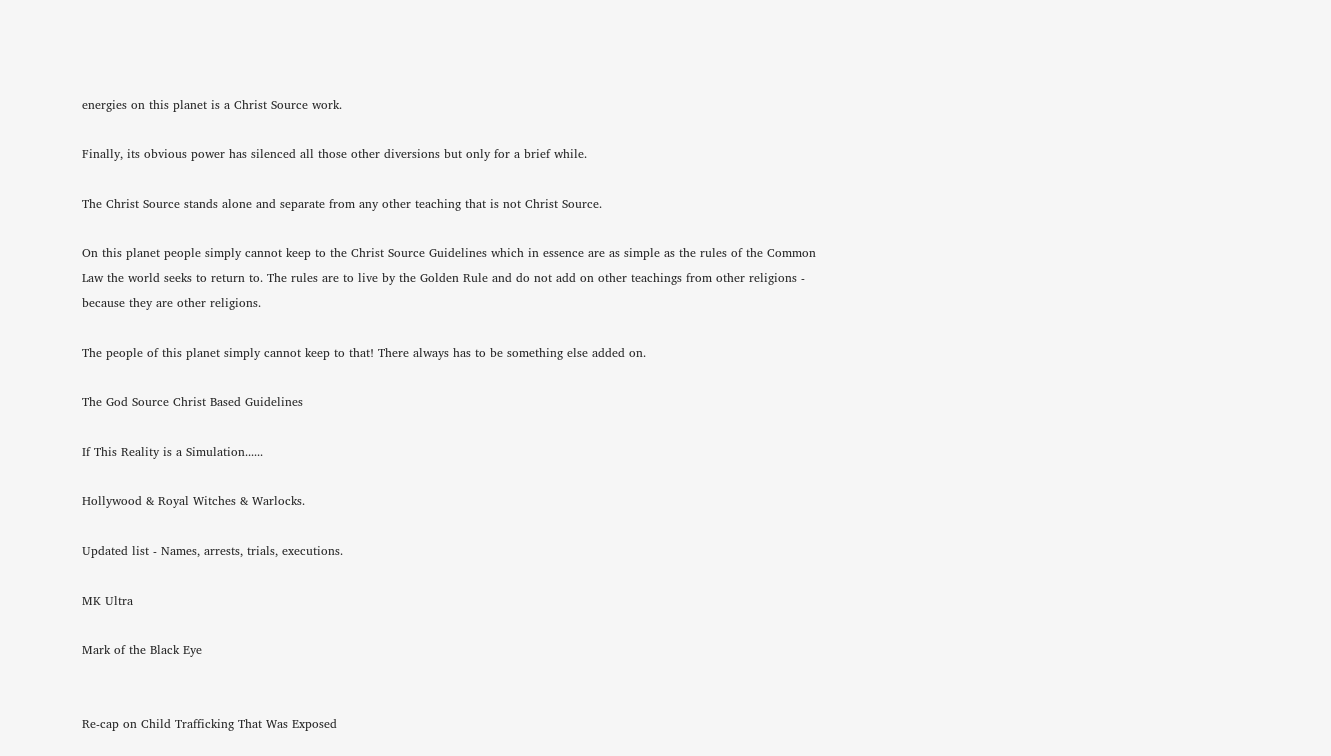energies on this planet is a Christ Source work.

Finally, its obvious power has silenced all those other diversions but only for a brief while.

The Christ Source stands alone and separate from any other teaching that is not Christ Source.

On this planet people simply cannot keep to the Christ Source Guidelines which in essence are as simple as the rules of the Common Law the world seeks to return to. The rules are to live by the Golden Rule and do not add on other teachings from other religions - because they are other religions.

The people of this planet simply cannot keep to that! There always has to be something else added on.

The God Source Christ Based Guidelines

If This Reality is a Simulation......

Hollywood & Royal Witches & Warlocks.

Updated list - Names, arrests, trials, executions.

MK Ultra

Mark of the Black Eye


Re-cap on Child Trafficking That Was Exposed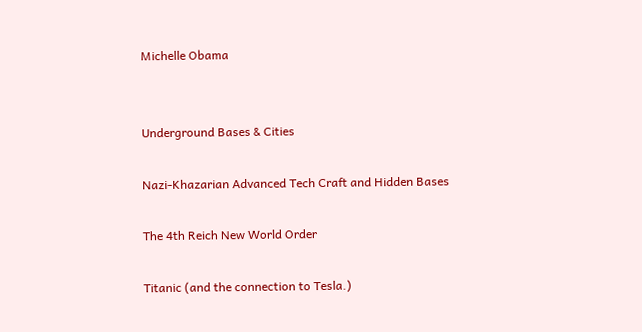Michelle Obama


Underground Bases & Cities

Nazi-Khazarian Advanced Tech Craft and Hidden Bases

The 4th Reich New World Order

Titanic (and the connection to Tesla.)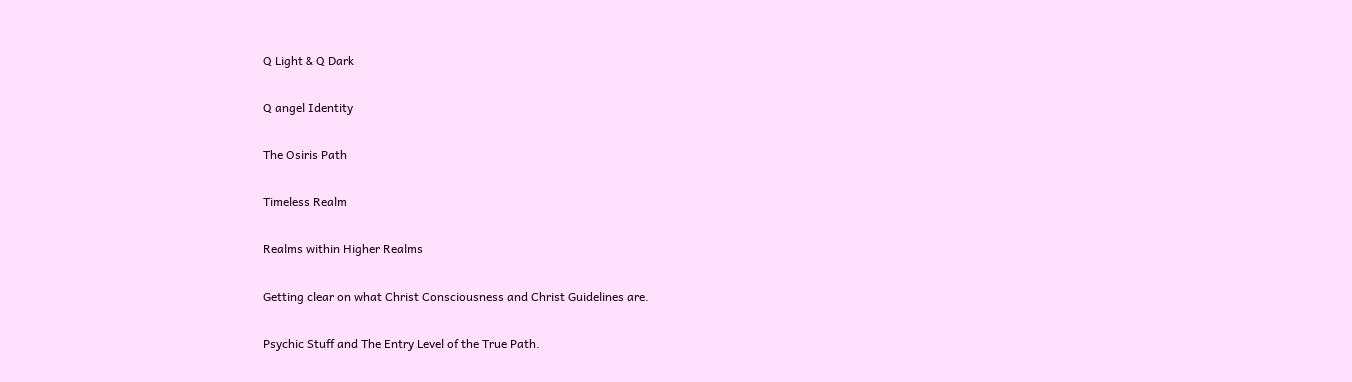Q Light & Q Dark

Q angel Identity

The Osiris Path

Timeless Realm

Realms within Higher Realms

Getting clear on what Christ Consciousness and Christ Guidelines are.

Psychic Stuff and The Entry Level of the True Path.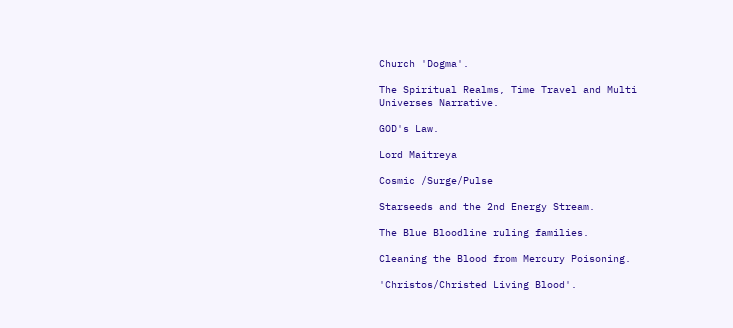Church 'Dogma'.

The Spiritual Realms, Time Travel and Multi Universes Narrative.

GOD's Law.

Lord Maitreya

Cosmic /Surge/Pulse

Starseeds and the 2nd Energy Stream.

The Blue Bloodline ruling families.

Cleaning the Blood from Mercury Poisoning.

'Christos/Christed Living Blood'.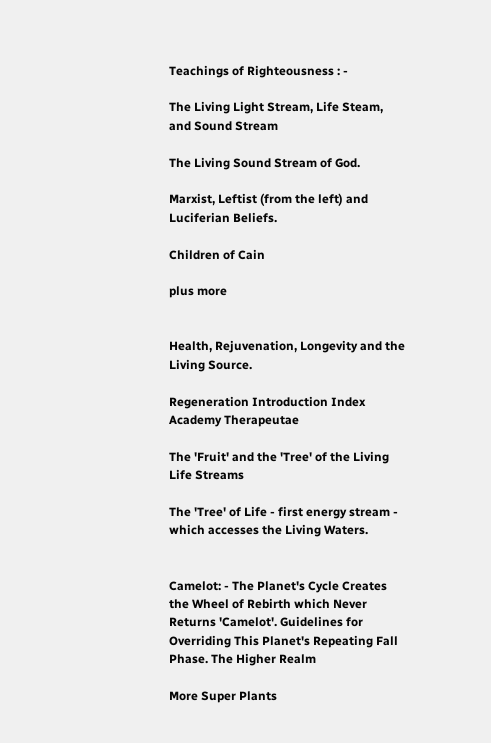Teachings of Righteousness : -

The Living Light Stream, Life Steam, and Sound Stream

The Living Sound Stream of God.

Marxist, Leftist (from the left) and Luciferian Beliefs.

Children of Cain

plus more


Health, Rejuvenation, Longevity and the Living Source.

Regeneration Introduction Index Academy Therapeutae

The 'Fruit' and the 'Tree' of the Living Life Streams

The 'Tree' of Life - first energy stream - which accesses the Living Waters.


Camelot: - The Planet's Cycle Creates the Wheel of Rebirth which Never Returns 'Camelot'. Guidelines for Overriding This Planet's Repeating Fall Phase. The Higher Realm

More Super Plants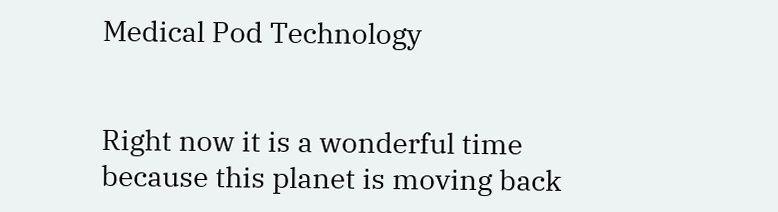Medical Pod Technology


Right now it is a wonderful time because this planet is moving back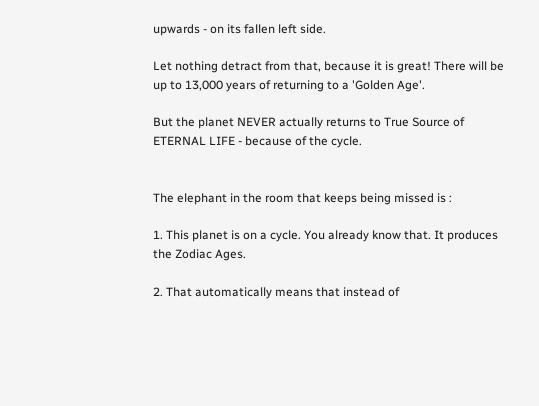upwards - on its fallen left side.

Let nothing detract from that, because it is great! There will be up to 13,000 years of returning to a 'Golden Age'.

But the planet NEVER actually returns to True Source of ETERNAL LIFE - because of the cycle.


The elephant in the room that keeps being missed is :

1. This planet is on a cycle. You already know that. It produces the Zodiac Ages.

2. That automatically means that instead of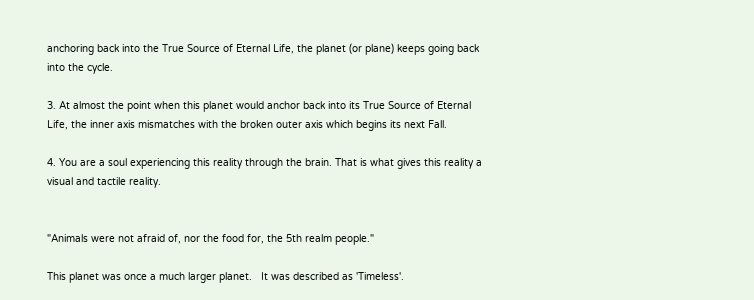anchoring back into the True Source of Eternal Life, the planet (or plane) keeps going back into the cycle.

3. At almost the point when this planet would anchor back into its True Source of Eternal Life, the inner axis mismatches with the broken outer axis which begins its next Fall.

4. You are a soul experiencing this reality through the brain. That is what gives this reality a visual and tactile reality.


"Animals were not afraid of, nor the food for, the 5th realm people."

This planet was once a much larger planet.   It was described as 'Timeless'.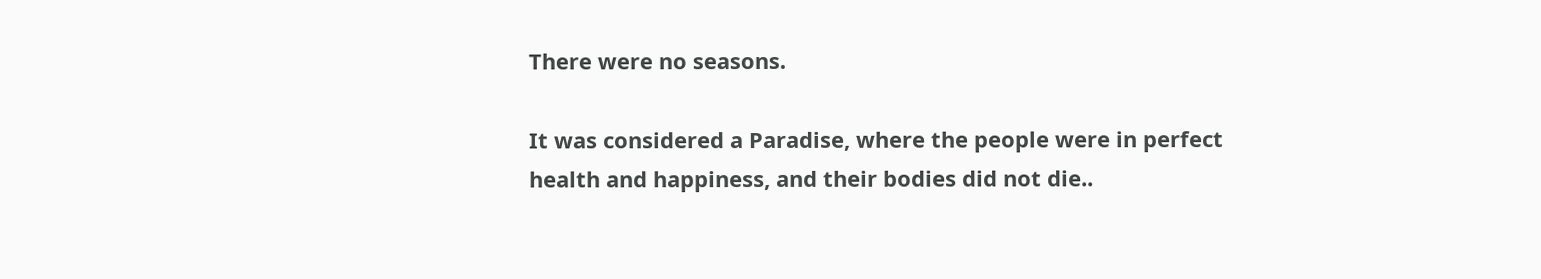There were no seasons.

It was considered a Paradise, where the people were in perfect health and happiness, and their bodies did not die..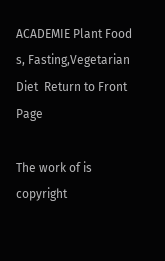ACADEMIE Plant Food s, Fasting,Vegetarian Diet  Return to Front Page

The work of is copyright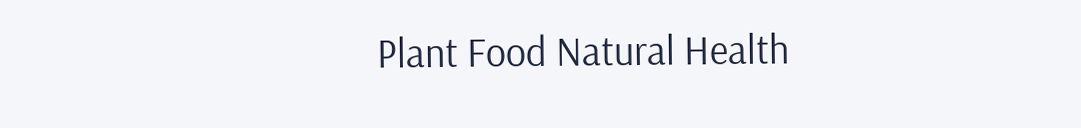Plant Food Natural Health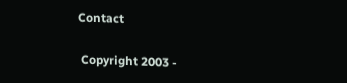Contact

 Copyright 2003 -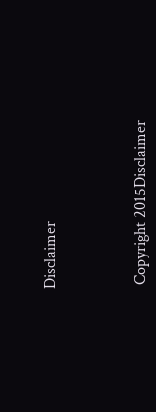Disclaimer




 Copyright 2015Disclaimer